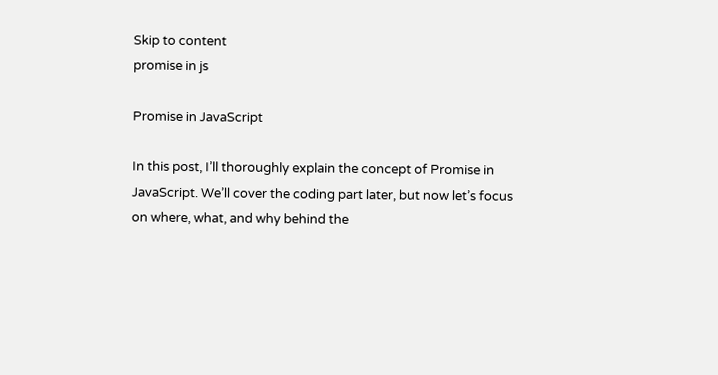Skip to content
promise in js

Promise in JavaScript

In this post, I’ll thoroughly explain the concept of Promise in JavaScript. We’ll cover the coding part later, but now let’s focus on where, what, and why behind the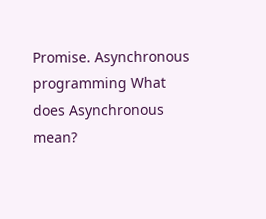Promise. Asynchronous programming What does Asynchronous mean?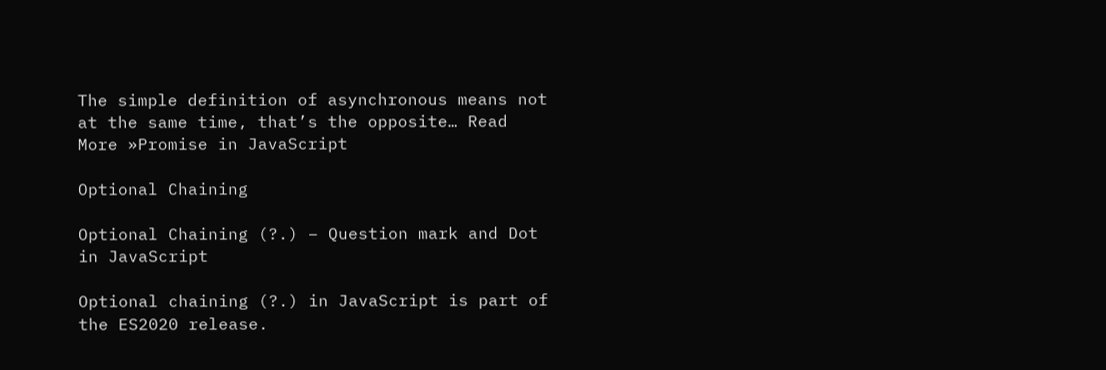The simple definition of asynchronous means not at the same time, that’s the opposite… Read More »Promise in JavaScript

Optional Chaining

Optional Chaining (?.) – Question mark and Dot in JavaScript

Optional chaining (?.) in JavaScript is part of the ES2020 release.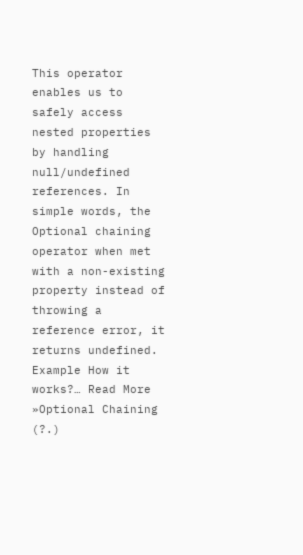This operator enables us to safely access nested properties by handling null/undefined references. In simple words, the Optional chaining operator when met with a non-existing property instead of throwing a reference error, it returns undefined. Example How it works?… Read More »Optional Chaining (?.)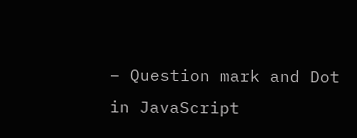– Question mark and Dot in JavaScript